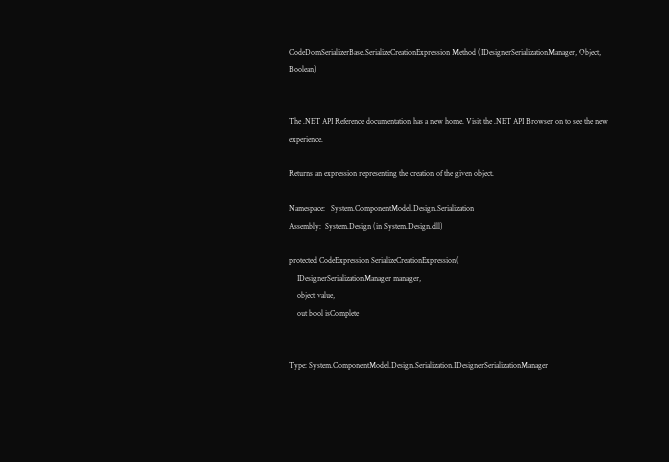CodeDomSerializerBase.SerializeCreationExpression Method (IDesignerSerializationManager, Object, Boolean)


The .NET API Reference documentation has a new home. Visit the .NET API Browser on to see the new experience.

Returns an expression representing the creation of the given object.

Namespace:   System.ComponentModel.Design.Serialization
Assembly:  System.Design (in System.Design.dll)

protected CodeExpression SerializeCreationExpression(
    IDesignerSerializationManager manager,
    object value,
    out bool isComplete


Type: System.ComponentModel.Design.Serialization.IDesignerSerializationManager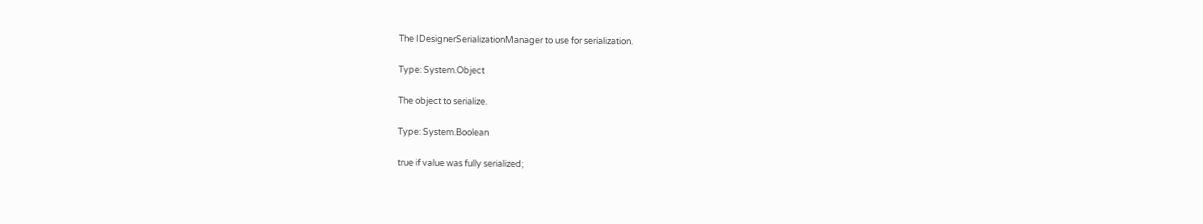The IDesignerSerializationManager to use for serialization.

Type: System.Object

The object to serialize.

Type: System.Boolean

true if value was fully serialized;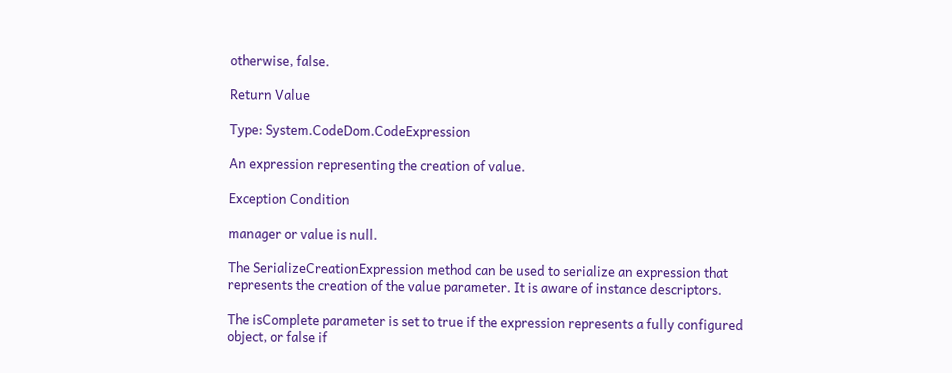otherwise, false.

Return Value

Type: System.CodeDom.CodeExpression

An expression representing the creation of value.

Exception Condition

manager or value is null.

The SerializeCreationExpression method can be used to serialize an expression that represents the creation of the value parameter. It is aware of instance descriptors.

The isComplete parameter is set to true if the expression represents a fully configured object, or false if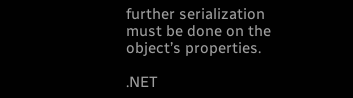further serialization must be done on the object’s properties.

.NET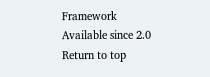Framework
Available since 2.0
Return to top